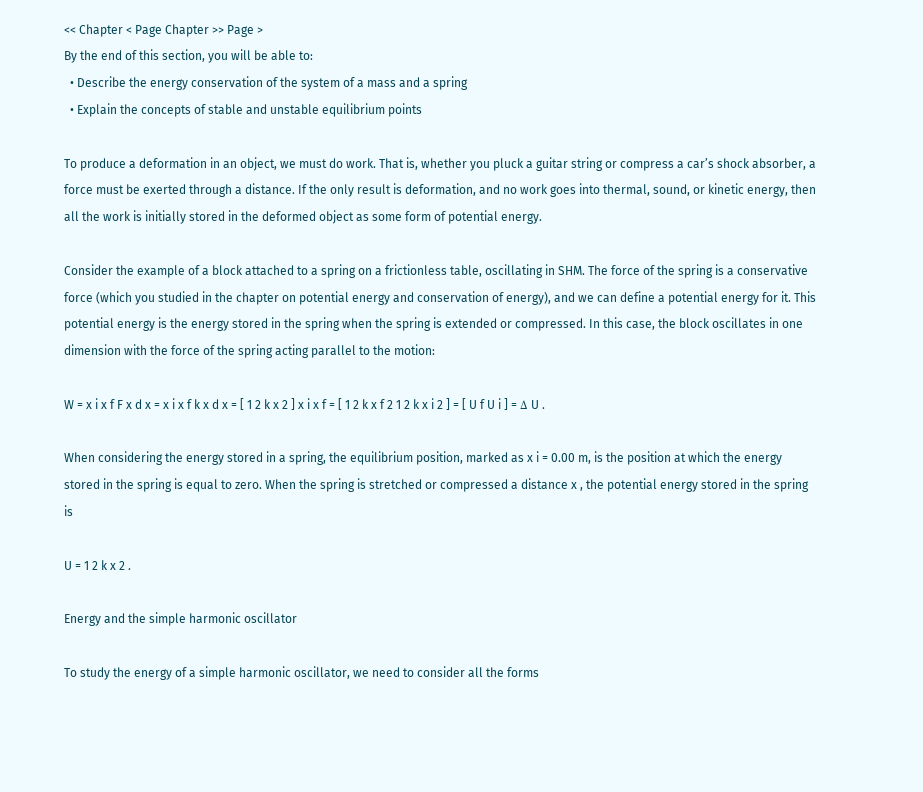<< Chapter < Page Chapter >> Page >
By the end of this section, you will be able to:
  • Describe the energy conservation of the system of a mass and a spring
  • Explain the concepts of stable and unstable equilibrium points

To produce a deformation in an object, we must do work. That is, whether you pluck a guitar string or compress a car’s shock absorber, a force must be exerted through a distance. If the only result is deformation, and no work goes into thermal, sound, or kinetic energy, then all the work is initially stored in the deformed object as some form of potential energy.

Consider the example of a block attached to a spring on a frictionless table, oscillating in SHM. The force of the spring is a conservative force (which you studied in the chapter on potential energy and conservation of energy), and we can define a potential energy for it. This potential energy is the energy stored in the spring when the spring is extended or compressed. In this case, the block oscillates in one dimension with the force of the spring acting parallel to the motion:

W = x i x f F x d x = x i x f k x d x = [ 1 2 k x 2 ] x i x f = [ 1 2 k x f 2 1 2 k x i 2 ] = [ U f U i ] = Δ U .

When considering the energy stored in a spring, the equilibrium position, marked as x i = 0.00 m, is the position at which the energy stored in the spring is equal to zero. When the spring is stretched or compressed a distance x , the potential energy stored in the spring is

U = 1 2 k x 2 .

Energy and the simple harmonic oscillator

To study the energy of a simple harmonic oscillator, we need to consider all the forms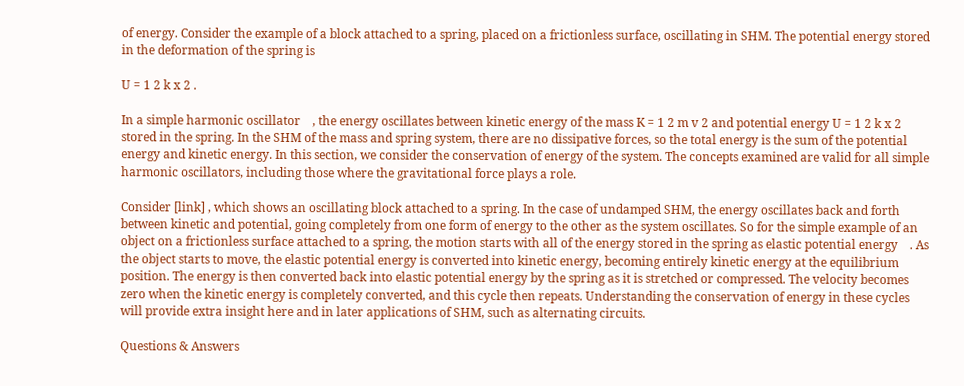of energy. Consider the example of a block attached to a spring, placed on a frictionless surface, oscillating in SHM. The potential energy stored in the deformation of the spring is

U = 1 2 k x 2 .

In a simple harmonic oscillator    , the energy oscillates between kinetic energy of the mass K = 1 2 m v 2 and potential energy U = 1 2 k x 2 stored in the spring. In the SHM of the mass and spring system, there are no dissipative forces, so the total energy is the sum of the potential energy and kinetic energy. In this section, we consider the conservation of energy of the system. The concepts examined are valid for all simple harmonic oscillators, including those where the gravitational force plays a role.

Consider [link] , which shows an oscillating block attached to a spring. In the case of undamped SHM, the energy oscillates back and forth between kinetic and potential, going completely from one form of energy to the other as the system oscillates. So for the simple example of an object on a frictionless surface attached to a spring, the motion starts with all of the energy stored in the spring as elastic potential energy    . As the object starts to move, the elastic potential energy is converted into kinetic energy, becoming entirely kinetic energy at the equilibrium position. The energy is then converted back into elastic potential energy by the spring as it is stretched or compressed. The velocity becomes zero when the kinetic energy is completely converted, and this cycle then repeats. Understanding the conservation of energy in these cycles will provide extra insight here and in later applications of SHM, such as alternating circuits.

Questions & Answers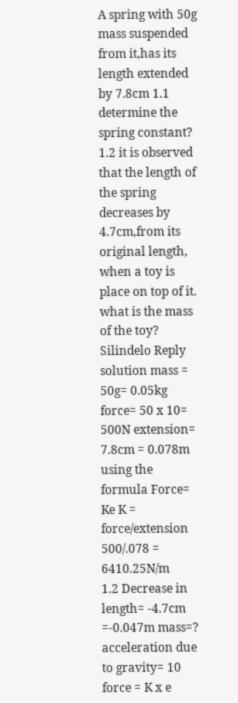A spring with 50g mass suspended from it,has its length extended by 7.8cm 1.1 determine the spring constant? 1.2 it is observed that the length of the spring decreases by 4.7cm,from its original length, when a toy is place on top of it. what is the mass of the toy?
Silindelo Reply
solution mass = 50g= 0.05kg force= 50 x 10= 500N extension= 7.8cm = 0.078m using the formula Force= Ke K = force/extension 500/.078 = 6410.25N/m
1.2 Decrease in length= -4.7cm =-0.047m mass=? acceleration due to gravity= 10 force = K x e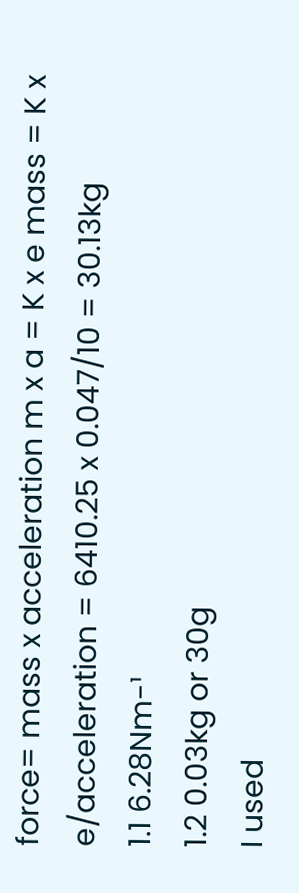force= mass x acceleration m x a = K x e mass = K x e/acceleration = 6410.25 x 0.047/10 = 30.13kg
1.1 6.28Nm-¹
1.2 0.03kg or 30g
I used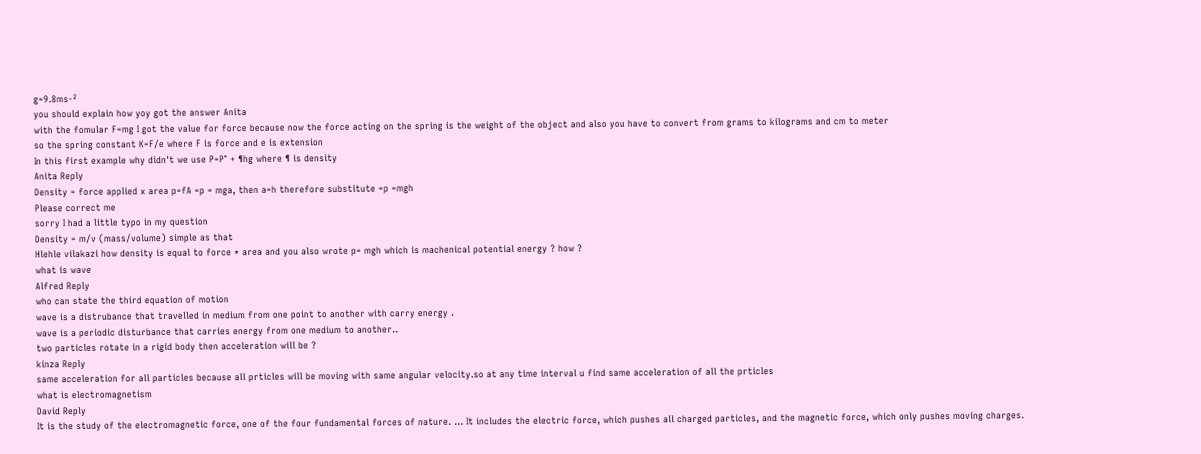g=9.8ms-²
you should explain how yoy got the answer Anita
with the fomular F=mg I got the value for force because now the force acting on the spring is the weight of the object and also you have to convert from grams to kilograms and cm to meter
so the spring constant K=F/e where F is force and e is extension
In this first example why didn't we use P=P° + ¶hg where ¶ is density
Anita Reply
Density = force applied x area p=fA =p = mga, then a=h therefore substitute =p =mgh
Please correct me
sorry I had a little typo in my question
Density = m/v (mass/volume) simple as that
Hlehle vilakazi how density is equal to force * area and you also wrote p= mgh which is machenical potential energy ? how ?
what is wave
Alfred Reply
who can state the third equation of motion
wave is a distrubance that travelled in medium from one point to another with carry energy .
wave is a periodic disturbance that carries energy from one medium to another..
two particles rotate in a rigid body then acceleration will be ?
kinza Reply
same acceleration for all particles because all prticles will be moving with same angular velocity.so at any time interval u find same acceleration of all the prticles
what is electromagnetism
David Reply
It is the study of the electromagnetic force, one of the four fundamental forces of nature. ... It includes the electric force, which pushes all charged particles, and the magnetic force, which only pushes moving charges.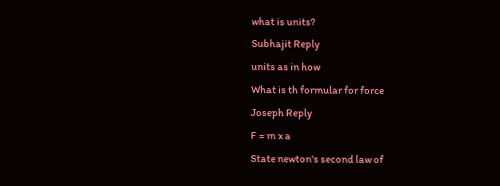what is units?
Subhajit Reply
units as in how
What is th formular for force
Joseph Reply
F = m x a
State newton's second law of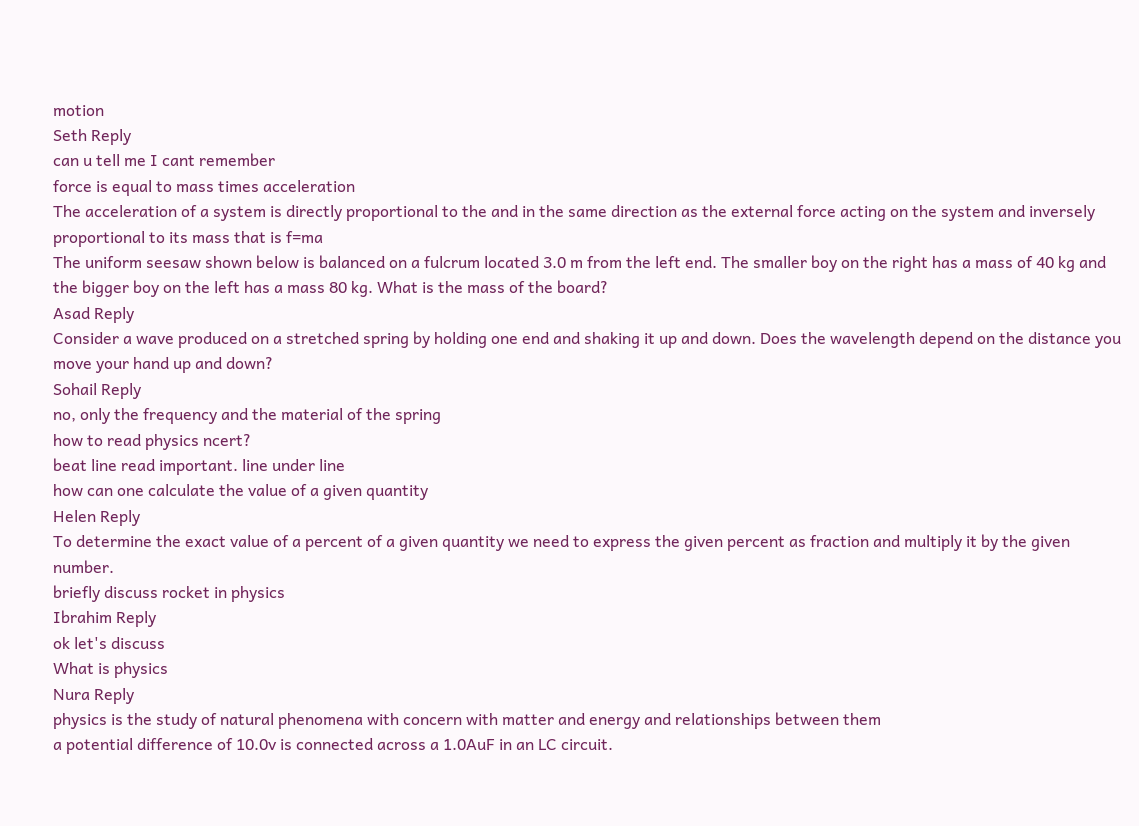motion
Seth Reply
can u tell me I cant remember
force is equal to mass times acceleration
The acceleration of a system is directly proportional to the and in the same direction as the external force acting on the system and inversely proportional to its mass that is f=ma
The uniform seesaw shown below is balanced on a fulcrum located 3.0 m from the left end. The smaller boy on the right has a mass of 40 kg and the bigger boy on the left has a mass 80 kg. What is the mass of the board?
Asad Reply
Consider a wave produced on a stretched spring by holding one end and shaking it up and down. Does the wavelength depend on the distance you move your hand up and down?
Sohail Reply
no, only the frequency and the material of the spring
how to read physics ncert?
beat line read important. line under line
how can one calculate the value of a given quantity
Helen Reply
To determine the exact value of a percent of a given quantity we need to express the given percent as fraction and multiply it by the given number.
briefly discuss rocket in physics
Ibrahim Reply
ok let's discuss
What is physics
Nura Reply
physics is the study of natural phenomena with concern with matter and energy and relationships between them
a potential difference of 10.0v is connected across a 1.0AuF in an LC circuit.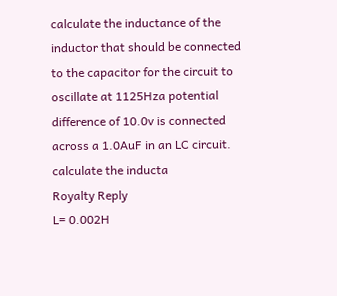calculate the inductance of the inductor that should be connected to the capacitor for the circuit to oscillate at 1125Hza potential difference of 10.0v is connected across a 1.0AuF in an LC circuit. calculate the inducta
Royalty Reply
L= 0.002H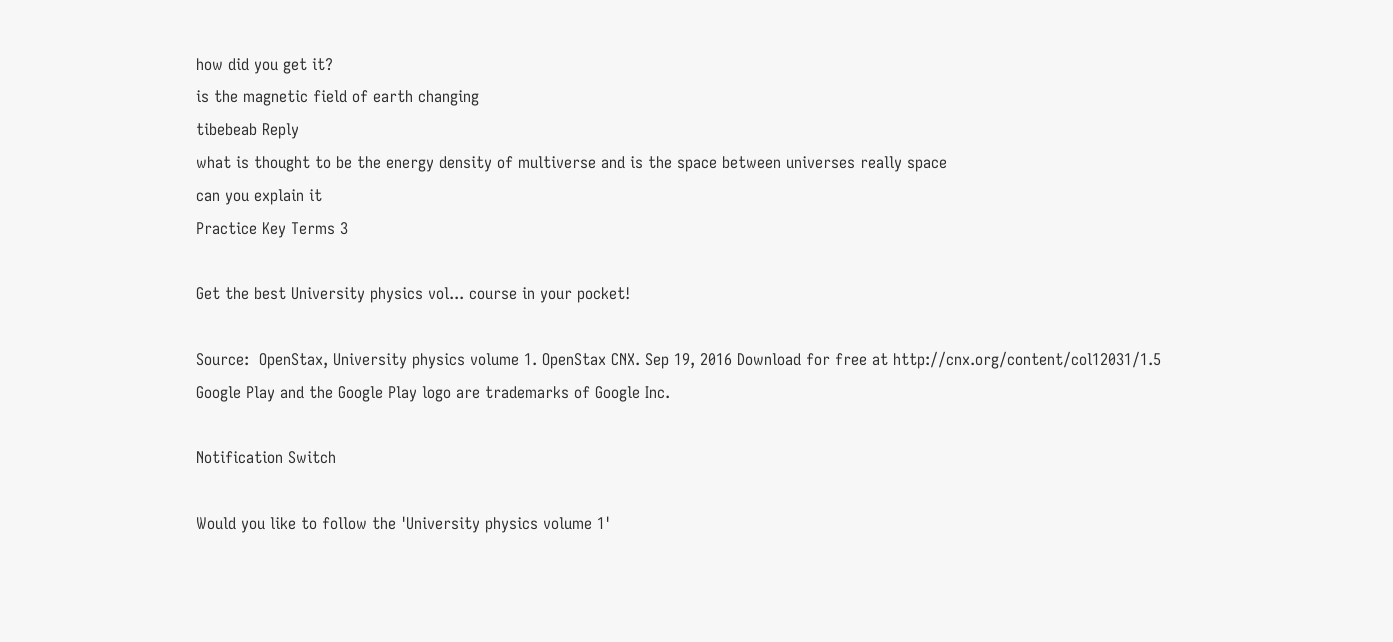how did you get it?
is the magnetic field of earth changing
tibebeab Reply
what is thought to be the energy density of multiverse and is the space between universes really space
can you explain it
Practice Key Terms 3

Get the best University physics vol... course in your pocket!

Source:  OpenStax, University physics volume 1. OpenStax CNX. Sep 19, 2016 Download for free at http://cnx.org/content/col12031/1.5
Google Play and the Google Play logo are trademarks of Google Inc.

Notification Switch

Would you like to follow the 'University physics volume 1'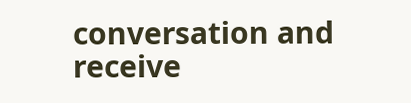conversation and receive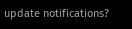update notifications?